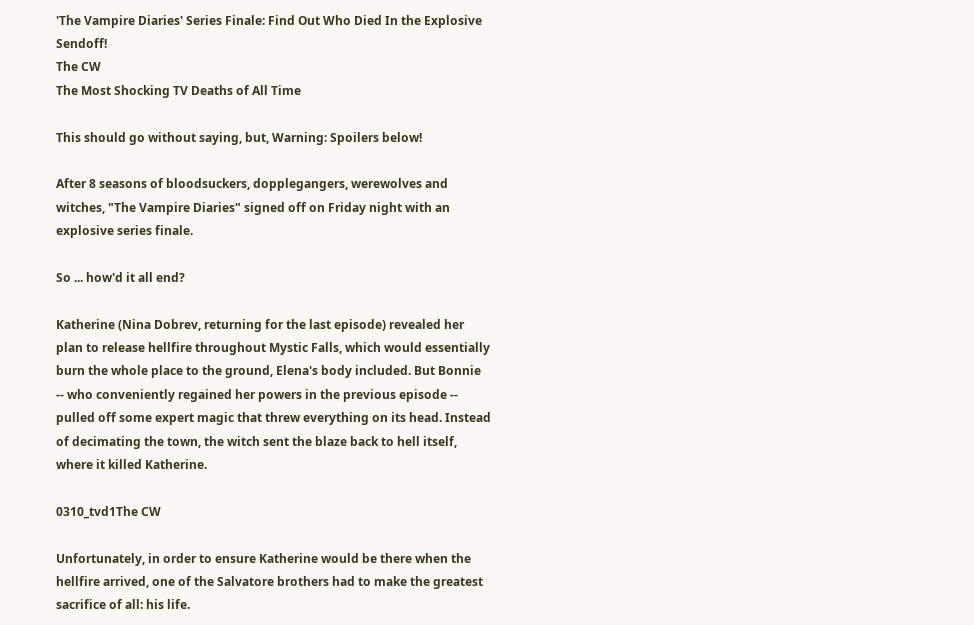'The Vampire Diaries' Series Finale: Find Out Who Died In the Explosive Sendoff!
The CW
The Most Shocking TV Deaths of All Time

This should go without saying, but, Warning: Spoilers below!

After 8 seasons of bloodsuckers, dopplegangers, werewolves and witches, "The Vampire Diaries" signed off on Friday night with an explosive series finale.

So ... how'd it all end?

Katherine (Nina Dobrev, returning for the last episode) revealed her plan to release hellfire throughout Mystic Falls, which would essentially burn the whole place to the ground, Elena's body included. But Bonnie -- who conveniently regained her powers in the previous episode -- pulled off some expert magic that threw everything on its head. Instead of decimating the town, the witch sent the blaze back to hell itself, where it killed Katherine.

0310_tvd1The CW

Unfortunately, in order to ensure Katherine would be there when the hellfire arrived, one of the Salvatore brothers had to make the greatest sacrifice of all: his life.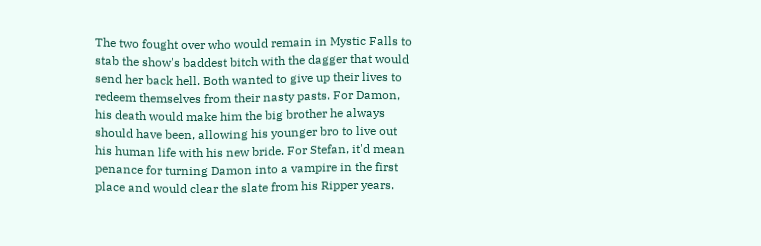The two fought over who would remain in Mystic Falls to stab the show's baddest bitch with the dagger that would send her back hell. Both wanted to give up their lives to redeem themselves from their nasty pasts. For Damon, his death would make him the big brother he always should have been, allowing his younger bro to live out his human life with his new bride. For Stefan, it'd mean penance for turning Damon into a vampire in the first place and would clear the slate from his Ripper years.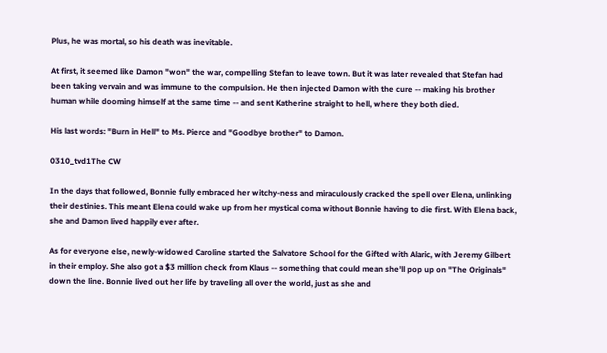Plus, he was mortal, so his death was inevitable.

At first, it seemed like Damon "won" the war, compelling Stefan to leave town. But it was later revealed that Stefan had been taking vervain and was immune to the compulsion. He then injected Damon with the cure -- making his brother human while dooming himself at the same time -- and sent Katherine straight to hell, where they both died.

His last words: "Burn in Hell" to Ms. Pierce and "Goodbye brother" to Damon.

0310_tvd1The CW

In the days that followed, Bonnie fully embraced her witchy-ness and miraculously cracked the spell over Elena, unlinking their destinies. This meant Elena could wake up from her mystical coma without Bonnie having to die first. With Elena back, she and Damon lived happily ever after.

As for everyone else, newly-widowed Caroline started the Salvatore School for the Gifted with Alaric, with Jeremy Gilbert in their employ. She also got a $3 million check from Klaus -- something that could mean she'll pop up on "The Originals" down the line. Bonnie lived out her life by traveling all over the world, just as she and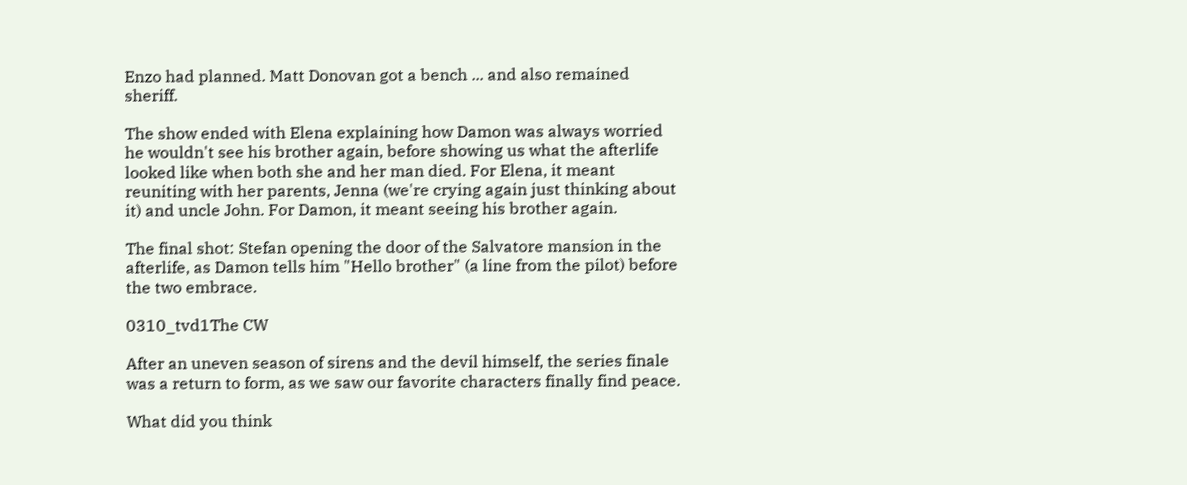Enzo had planned. Matt Donovan got a bench ... and also remained sheriff.

The show ended with Elena explaining how Damon was always worried he wouldn't see his brother again, before showing us what the afterlife looked like when both she and her man died. For Elena, it meant reuniting with her parents, Jenna (we're crying again just thinking about it) and uncle John. For Damon, it meant seeing his brother again.

The final shot: Stefan opening the door of the Salvatore mansion in the afterlife, as Damon tells him "Hello brother" (a line from the pilot) before the two embrace.

0310_tvd1The CW

After an uneven season of sirens and the devil himself, the series finale was a return to form, as we saw our favorite characters finally find peace.

What did you think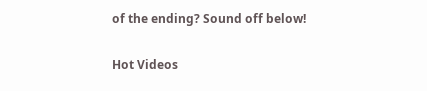of the ending? Sound off below!

Hot Videos